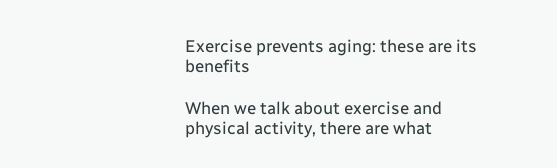Exercise prevents aging: these are its benefits

When we talk about exercise and physical activity, there are what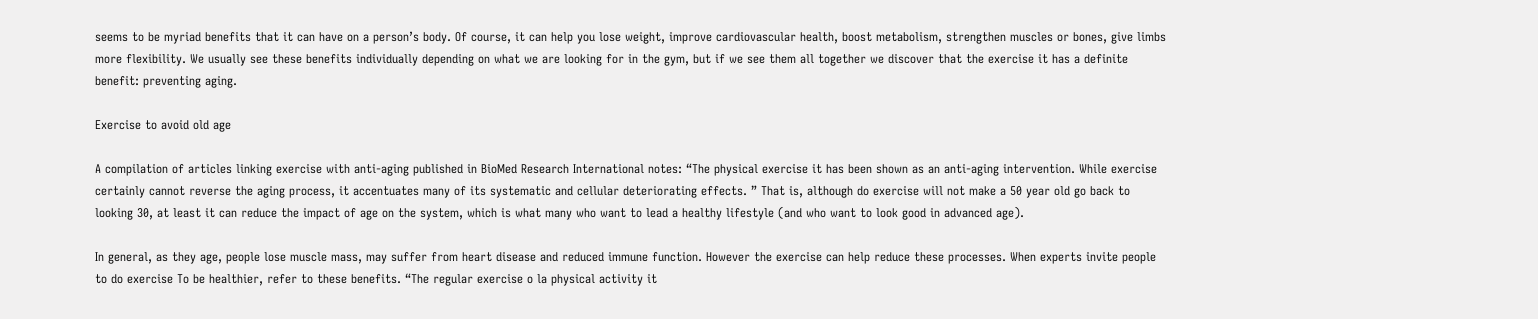seems to be myriad benefits that it can have on a person’s body. Of course, it can help you lose weight, improve cardiovascular health, boost metabolism, strengthen muscles or bones, give limbs more flexibility. We usually see these benefits individually depending on what we are looking for in the gym, but if we see them all together we discover that the exercise it has a definite benefit: preventing aging.

Exercise to avoid old age

A compilation of articles linking exercise with anti-aging published in BioMed Research International notes: “The physical exercise it has been shown as an anti-aging intervention. While exercise certainly cannot reverse the aging process, it accentuates many of its systematic and cellular deteriorating effects. ” That is, although do exercise will not make a 50 year old go back to looking 30, at least it can reduce the impact of age on the system, which is what many who want to lead a healthy lifestyle (and who want to look good in advanced age).

In general, as they age, people lose muscle mass, may suffer from heart disease and reduced immune function. However the exercise can help reduce these processes. When experts invite people to do exercise To be healthier, refer to these benefits. “The regular exercise o la physical activity it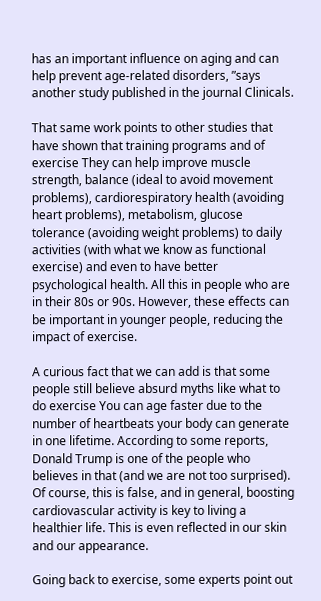has an important influence on aging and can help prevent age-related disorders, ”says another study published in the journal Clinicals.

That same work points to other studies that have shown that training programs and of exercise They can help improve muscle strength, balance (ideal to avoid movement problems), cardiorespiratory health (avoiding heart problems), metabolism, glucose tolerance (avoiding weight problems) to daily activities (with what we know as functional exercise) and even to have better psychological health. All this in people who are in their 80s or 90s. However, these effects can be important in younger people, reducing the impact of exercise.

A curious fact that we can add is that some people still believe absurd myths like what to do exercise You can age faster due to the number of heartbeats your body can generate in one lifetime. According to some reports, Donald Trump is one of the people who believes in that (and we are not too surprised). Of course, this is false, and in general, boosting cardiovascular activity is key to living a healthier life. This is even reflected in our skin and our appearance.

Going back to exercise, some experts point out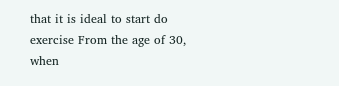that it is ideal to start do exercise From the age of 30, when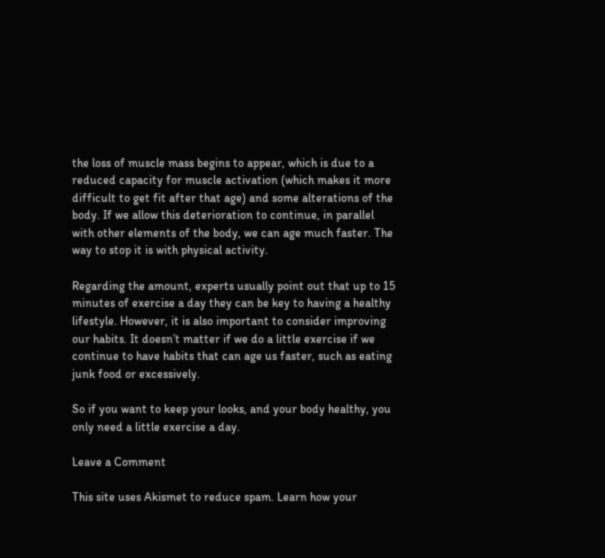the loss of muscle mass begins to appear, which is due to a reduced capacity for muscle activation (which makes it more difficult to get fit after that age) and some alterations of the body. If we allow this deterioration to continue, in parallel with other elements of the body, we can age much faster. The way to stop it is with physical activity.

Regarding the amount, experts usually point out that up to 15 minutes of exercise a day they can be key to having a healthy lifestyle. However, it is also important to consider improving our habits. It doesn’t matter if we do a little exercise if we continue to have habits that can age us faster, such as eating junk food or excessively.

So if you want to keep your looks, and your body healthy, you only need a little exercise a day.

Leave a Comment

This site uses Akismet to reduce spam. Learn how your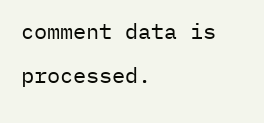comment data is processed.